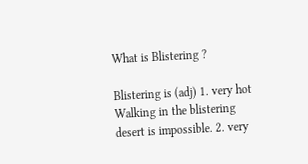What is Blistering ?

Blistering is (adj) 1. very hot Walking in the blistering desert is impossible. 2. very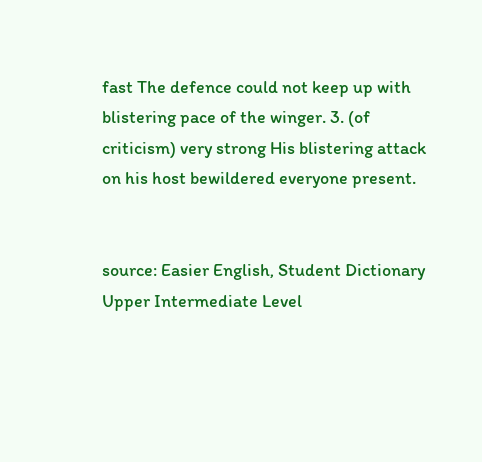fast The defence could not keep up with blistering pace of the winger. 3. (of criticism) very strong His blistering attack on his host bewildered everyone present.


source: Easier English, Student Dictionary Upper Intermediate Level